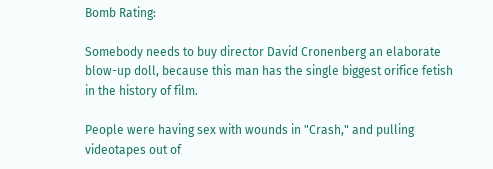Bomb Rating:

Somebody needs to buy director David Cronenberg an elaborate blow-up doll, because this man has the single biggest orifice fetish in the history of film.

People were having sex with wounds in "Crash," and pulling videotapes out of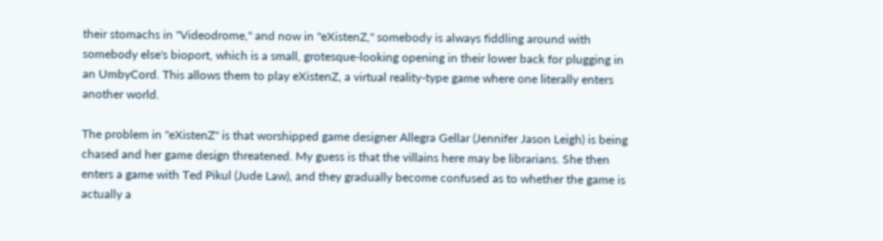their stomachs in "Videodrome," and now in "eXistenZ," somebody is always fiddling around with somebody else's bioport, which is a small, grotesque-looking opening in their lower back for plugging in an UmbyCord. This allows them to play eXistenZ, a virtual reality-type game where one literally enters another world.

The problem in "eXistenZ" is that worshipped game designer Allegra Gellar (Jennifer Jason Leigh) is being chased and her game design threatened. My guess is that the villains here may be librarians. She then enters a game with Ted Pikul (Jude Law), and they gradually become confused as to whether the game is actually a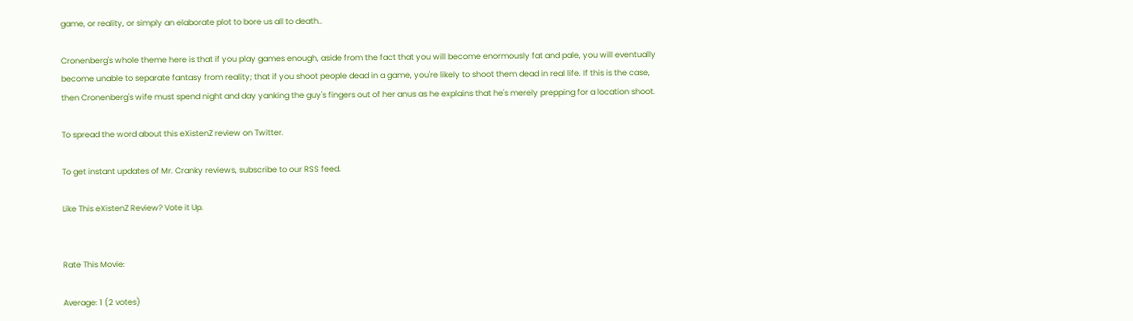game, or reality, or simply an elaborate plot to bore us all to death..

Cronenberg's whole theme here is that if you play games enough, aside from the fact that you will become enormously fat and pale, you will eventually become unable to separate fantasy from reality; that if you shoot people dead in a game, you're likely to shoot them dead in real life. If this is the case, then Cronenberg's wife must spend night and day yanking the guy's fingers out of her anus as he explains that he's merely prepping for a location shoot.

To spread the word about this eXistenZ review on Twitter.

To get instant updates of Mr. Cranky reviews, subscribe to our RSS feed.

Like This eXistenZ Review? Vote it Up.


Rate This Movie:

Average: 1 (2 votes)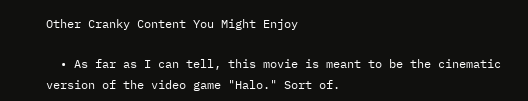Other Cranky Content You Might Enjoy

  • As far as I can tell, this movie is meant to be the cinematic version of the video game "Halo." Sort of.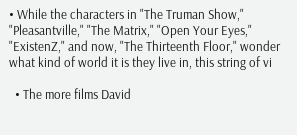• While the characters in "The Truman Show," "Pleasantville," "The Matrix," "Open Your Eyes," "ExistenZ," and now, "The Thirteenth Floor," wonder what kind of world it is they live in, this string of vi

  • The more films David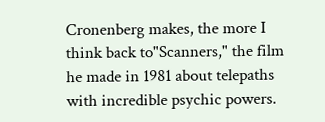Cronenberg makes, the more I think back to"Scanners," the film he made in 1981 about telepaths with incredible psychic powers.